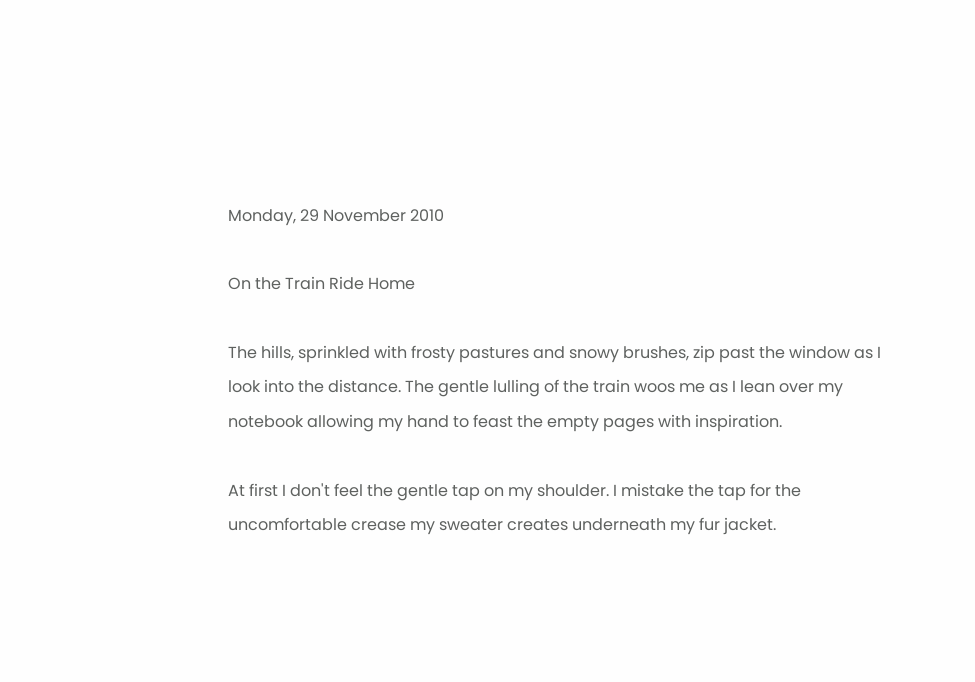Monday, 29 November 2010

On the Train Ride Home

The hills, sprinkled with frosty pastures and snowy brushes, zip past the window as I look into the distance. The gentle lulling of the train woos me as I lean over my notebook allowing my hand to feast the empty pages with inspiration.

At first I don't feel the gentle tap on my shoulder. I mistake the tap for the uncomfortable crease my sweater creates underneath my fur jacket.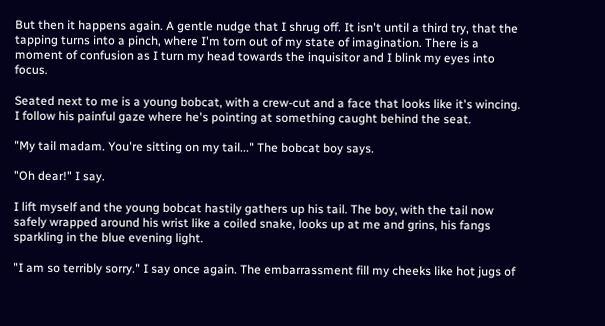But then it happens again. A gentle nudge that I shrug off. It isn't until a third try, that the tapping turns into a pinch, where I'm torn out of my state of imagination. There is a moment of confusion as I turn my head towards the inquisitor and I blink my eyes into focus.

Seated next to me is a young bobcat, with a crew-cut and a face that looks like it's wincing. I follow his painful gaze where he's pointing at something caught behind the seat.

"My tail madam. You're sitting on my tail..." The bobcat boy says.

"Oh dear!" I say.

I lift myself and the young bobcat hastily gathers up his tail. The boy, with the tail now safely wrapped around his wrist like a coiled snake, looks up at me and grins, his fangs sparkling in the blue evening light.

"I am so terribly sorry." I say once again. The embarrassment fill my cheeks like hot jugs of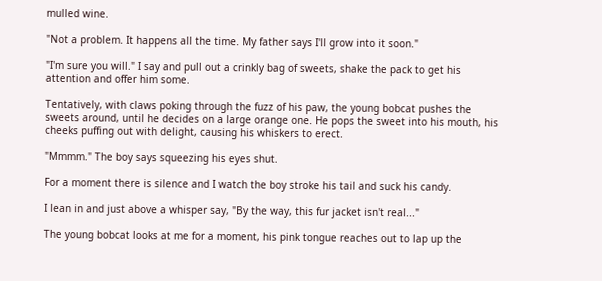mulled wine.

"Not a problem. It happens all the time. My father says I'll grow into it soon."

"I'm sure you will." I say and pull out a crinkly bag of sweets, shake the pack to get his attention and offer him some.

Tentatively, with claws poking through the fuzz of his paw, the young bobcat pushes the sweets around, until he decides on a large orange one. He pops the sweet into his mouth, his cheeks puffing out with delight, causing his whiskers to erect.

"Mmmm." The boy says squeezing his eyes shut.

For a moment there is silence and I watch the boy stroke his tail and suck his candy.

I lean in and just above a whisper say, "By the way, this fur jacket isn't real..."

The young bobcat looks at me for a moment, his pink tongue reaches out to lap up the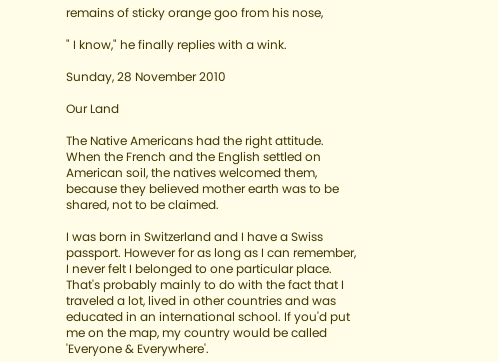remains of sticky orange goo from his nose,

" I know," he finally replies with a wink.

Sunday, 28 November 2010

Our Land

The Native Americans had the right attitude. When the French and the English settled on American soil, the natives welcomed them, because they believed mother earth was to be shared, not to be claimed.

I was born in Switzerland and I have a Swiss passport. However for as long as I can remember, I never felt I belonged to one particular place. That's probably mainly to do with the fact that I traveled a lot, lived in other countries and was educated in an international school. If you'd put me on the map, my country would be called 'Everyone & Everywhere'.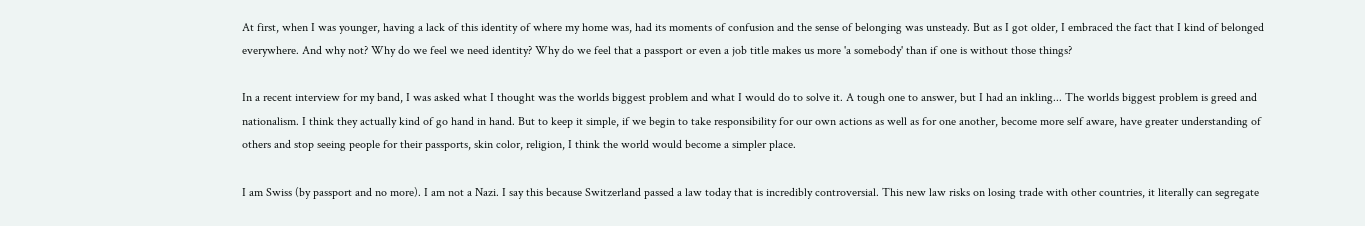At first, when I was younger, having a lack of this identity of where my home was, had its moments of confusion and the sense of belonging was unsteady. But as I got older, I embraced the fact that I kind of belonged everywhere. And why not? Why do we feel we need identity? Why do we feel that a passport or even a job title makes us more 'a somebody' than if one is without those things?

In a recent interview for my band, I was asked what I thought was the worlds biggest problem and what I would do to solve it. A tough one to answer, but I had an inkling... The worlds biggest problem is greed and nationalism. I think they actually kind of go hand in hand. But to keep it simple, if we begin to take responsibility for our own actions as well as for one another, become more self aware, have greater understanding of others and stop seeing people for their passports, skin color, religion, I think the world would become a simpler place.

I am Swiss (by passport and no more). I am not a Nazi. I say this because Switzerland passed a law today that is incredibly controversial. This new law risks on losing trade with other countries, it literally can segregate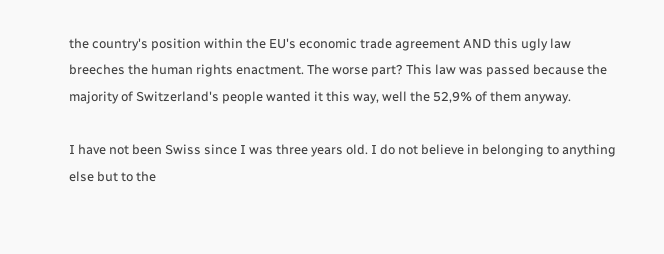the country's position within the EU's economic trade agreement AND this ugly law breeches the human rights enactment. The worse part? This law was passed because the majority of Switzerland's people wanted it this way, well the 52,9% of them anyway.

I have not been Swiss since I was three years old. I do not believe in belonging to anything else but to the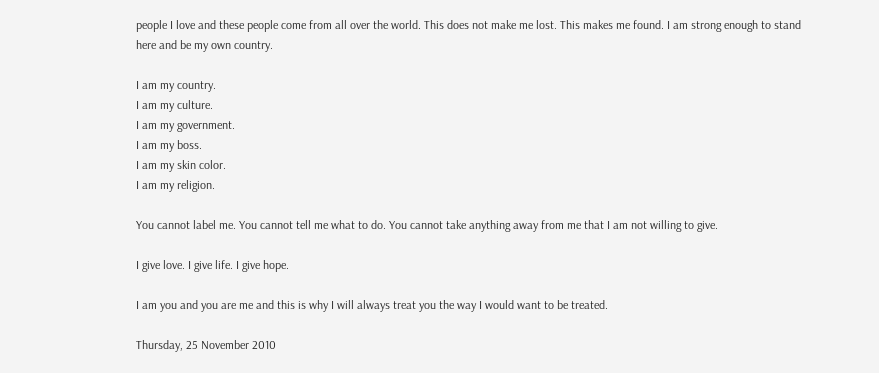people I love and these people come from all over the world. This does not make me lost. This makes me found. I am strong enough to stand here and be my own country.

I am my country.
I am my culture.
I am my government.
I am my boss.
I am my skin color.
I am my religion.

You cannot label me. You cannot tell me what to do. You cannot take anything away from me that I am not willing to give.

I give love. I give life. I give hope.

I am you and you are me and this is why I will always treat you the way I would want to be treated.

Thursday, 25 November 2010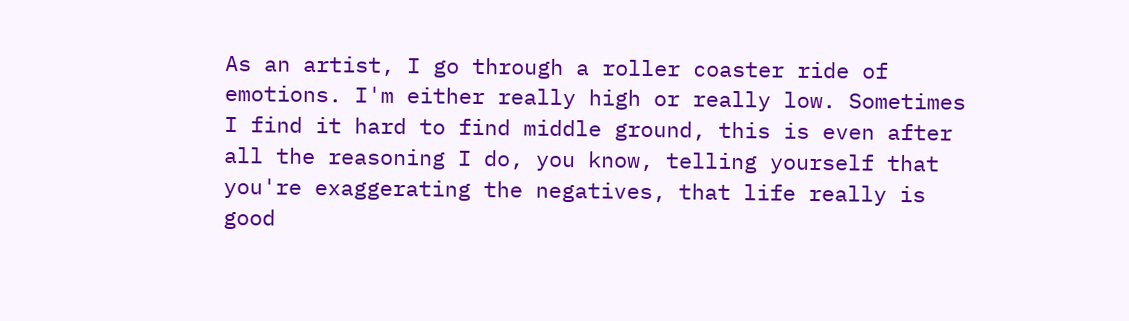As an artist, I go through a roller coaster ride of emotions. I'm either really high or really low. Sometimes I find it hard to find middle ground, this is even after all the reasoning I do, you know, telling yourself that you're exaggerating the negatives, that life really is good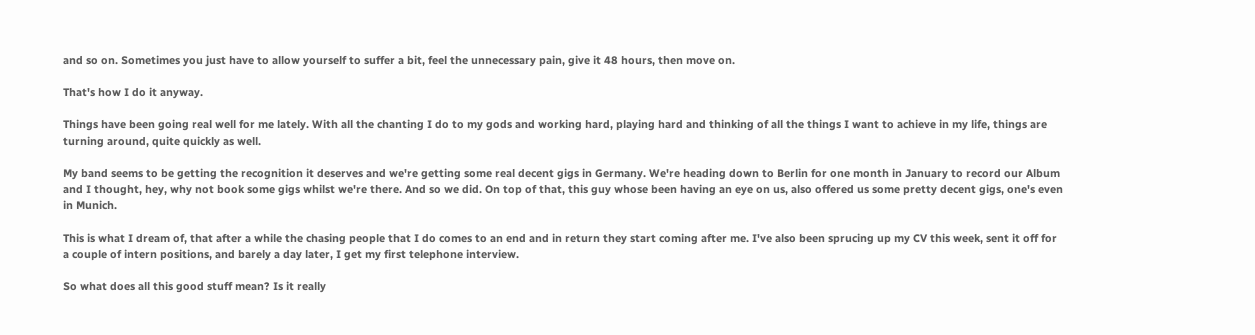and so on. Sometimes you just have to allow yourself to suffer a bit, feel the unnecessary pain, give it 48 hours, then move on.

That's how I do it anyway.

Things have been going real well for me lately. With all the chanting I do to my gods and working hard, playing hard and thinking of all the things I want to achieve in my life, things are turning around, quite quickly as well.

My band seems to be getting the recognition it deserves and we're getting some real decent gigs in Germany. We're heading down to Berlin for one month in January to record our Album and I thought, hey, why not book some gigs whilst we're there. And so we did. On top of that, this guy whose been having an eye on us, also offered us some pretty decent gigs, one's even in Munich.

This is what I dream of, that after a while the chasing people that I do comes to an end and in return they start coming after me. I've also been sprucing up my CV this week, sent it off for a couple of intern positions, and barely a day later, I get my first telephone interview.

So what does all this good stuff mean? Is it really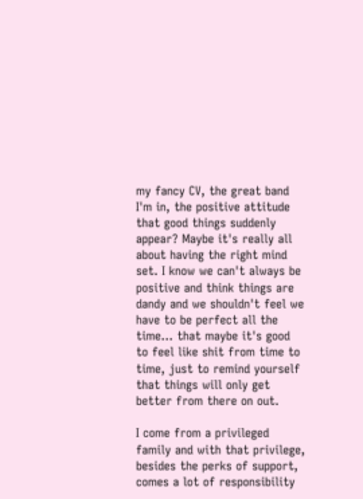my fancy CV, the great band I'm in, the positive attitude that good things suddenly appear? Maybe it's really all about having the right mind set. I know we can't always be positive and think things are dandy and we shouldn't feel we have to be perfect all the time... that maybe it's good to feel like shit from time to time, just to remind yourself that things will only get better from there on out.

I come from a privileged family and with that privilege, besides the perks of support, comes a lot of responsibility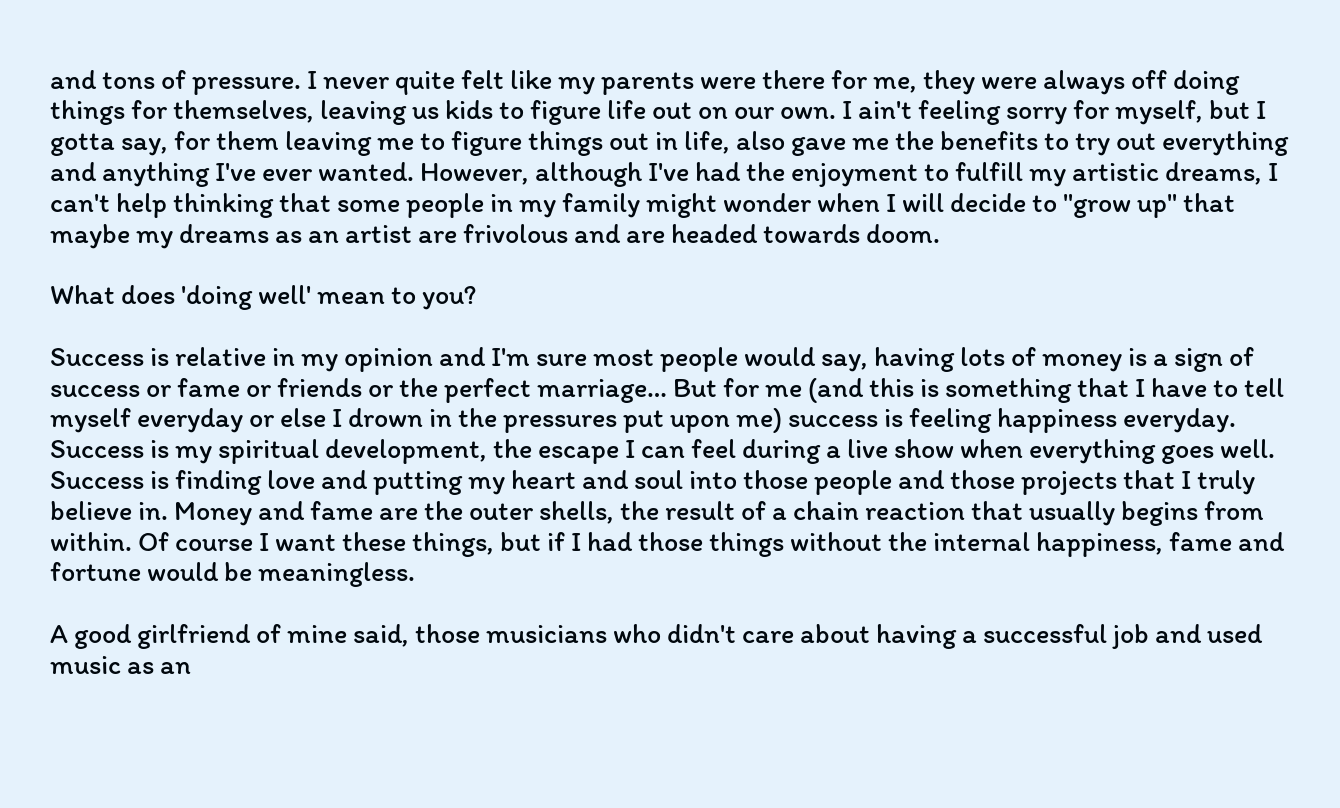and tons of pressure. I never quite felt like my parents were there for me, they were always off doing things for themselves, leaving us kids to figure life out on our own. I ain't feeling sorry for myself, but I gotta say, for them leaving me to figure things out in life, also gave me the benefits to try out everything and anything I've ever wanted. However, although I've had the enjoyment to fulfill my artistic dreams, I can't help thinking that some people in my family might wonder when I will decide to "grow up" that maybe my dreams as an artist are frivolous and are headed towards doom.

What does 'doing well' mean to you?

Success is relative in my opinion and I'm sure most people would say, having lots of money is a sign of success or fame or friends or the perfect marriage… But for me (and this is something that I have to tell myself everyday or else I drown in the pressures put upon me) success is feeling happiness everyday. Success is my spiritual development, the escape I can feel during a live show when everything goes well. Success is finding love and putting my heart and soul into those people and those projects that I truly believe in. Money and fame are the outer shells, the result of a chain reaction that usually begins from within. Of course I want these things, but if I had those things without the internal happiness, fame and fortune would be meaningless.

A good girlfriend of mine said, those musicians who didn't care about having a successful job and used music as an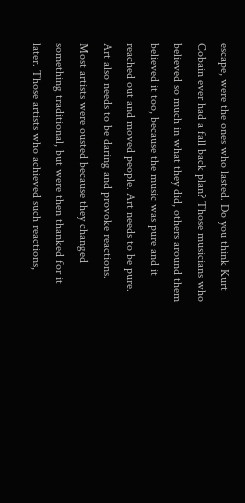escape, were the ones who lasted. Do you think Kurt Cobain ever had a fall back plan? Those musicians who believed so much in what they did, others around them believed it too, because the music was pure and it reached out and moved people. Art needs to be pure. Art also needs to be daring and provoke reactions. Most artists were ousted because they changed something traditional, but were then thanked for it later. Those artists who achieved such reactions,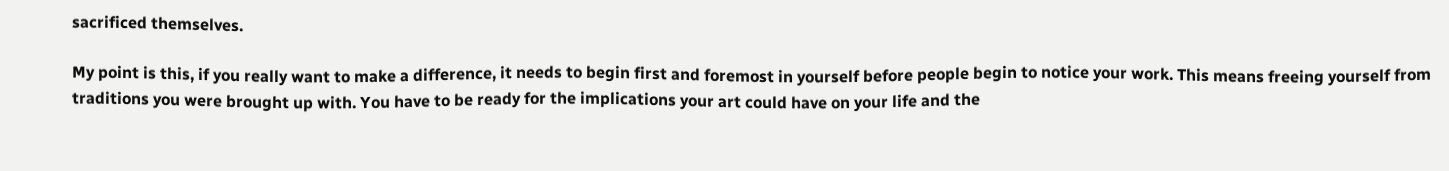sacrificed themselves.

My point is this, if you really want to make a difference, it needs to begin first and foremost in yourself before people begin to notice your work. This means freeing yourself from traditions you were brought up with. You have to be ready for the implications your art could have on your life and the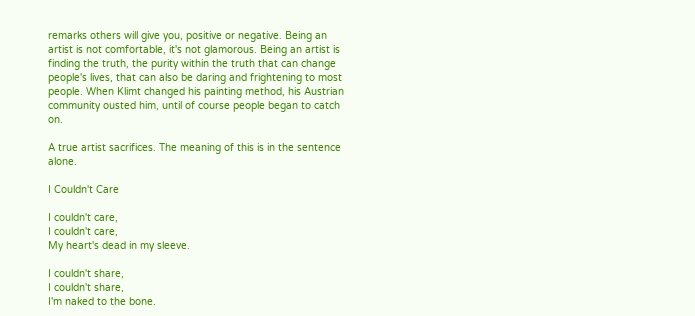remarks others will give you, positive or negative. Being an artist is not comfortable, it's not glamorous. Being an artist is finding the truth, the purity within the truth that can change people's lives, that can also be daring and frightening to most people. When Klimt changed his painting method, his Austrian community ousted him, until of course people began to catch on.

A true artist sacrifices. The meaning of this is in the sentence alone.

I Couldn't Care

I couldn't care,
I couldn't care,
My heart's dead in my sleeve.

I couldn't share,
I couldn't share,
I'm naked to the bone.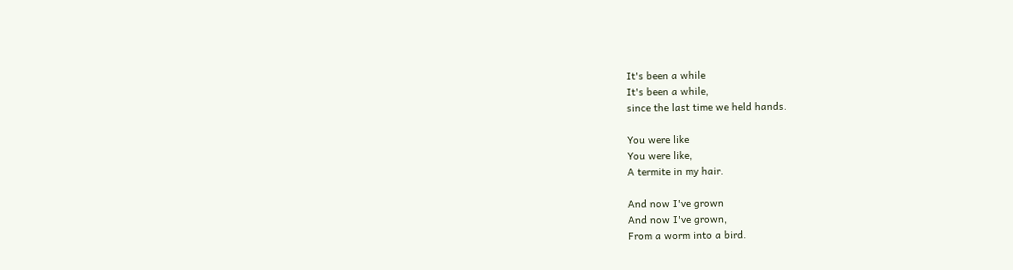It's been a while
It's been a while,
since the last time we held hands.

You were like
You were like,
A termite in my hair.

And now I've grown
And now I've grown,
From a worm into a bird.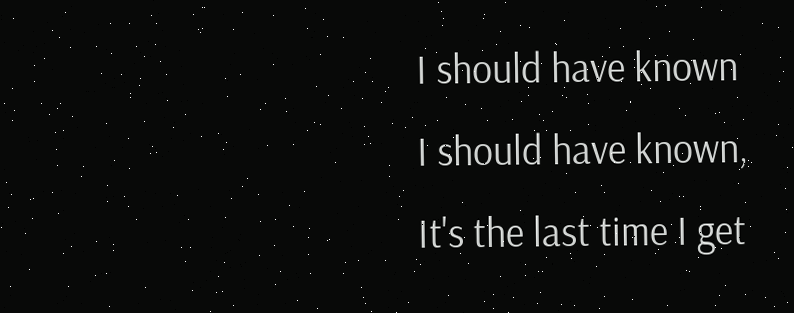I should have known
I should have known,
It's the last time I get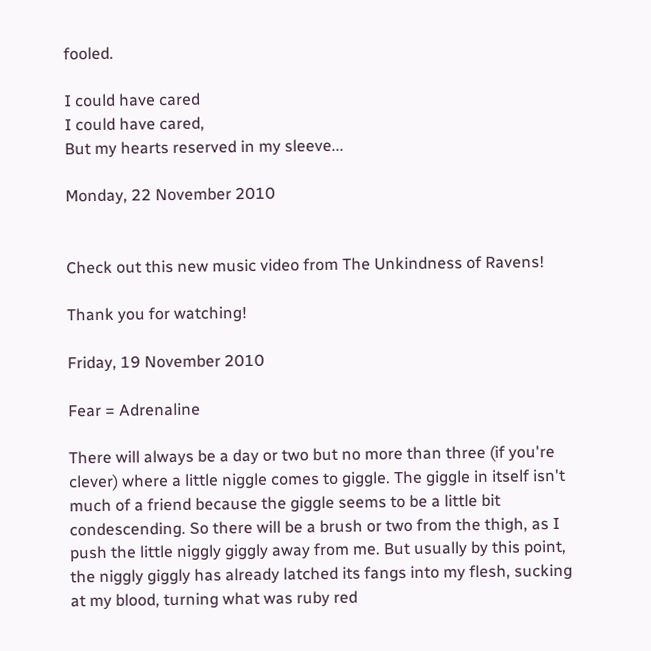fooled.

I could have cared
I could have cared,
But my hearts reserved in my sleeve...

Monday, 22 November 2010


Check out this new music video from The Unkindness of Ravens!

Thank you for watching!

Friday, 19 November 2010

Fear = Adrenaline

There will always be a day or two but no more than three (if you're clever) where a little niggle comes to giggle. The giggle in itself isn't much of a friend because the giggle seems to be a little bit condescending. So there will be a brush or two from the thigh, as I push the little niggly giggly away from me. But usually by this point, the niggly giggly has already latched its fangs into my flesh, sucking at my blood, turning what was ruby red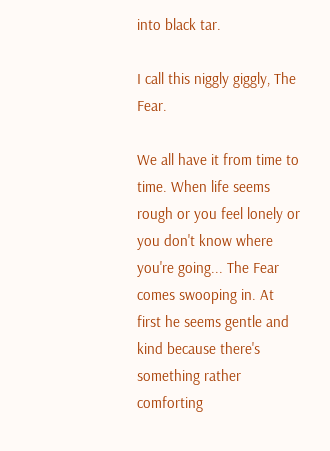into black tar.

I call this niggly giggly, The Fear.

We all have it from time to time. When life seems rough or you feel lonely or you don't know where you're going... The Fear comes swooping in. At first he seems gentle and kind because there's something rather comforting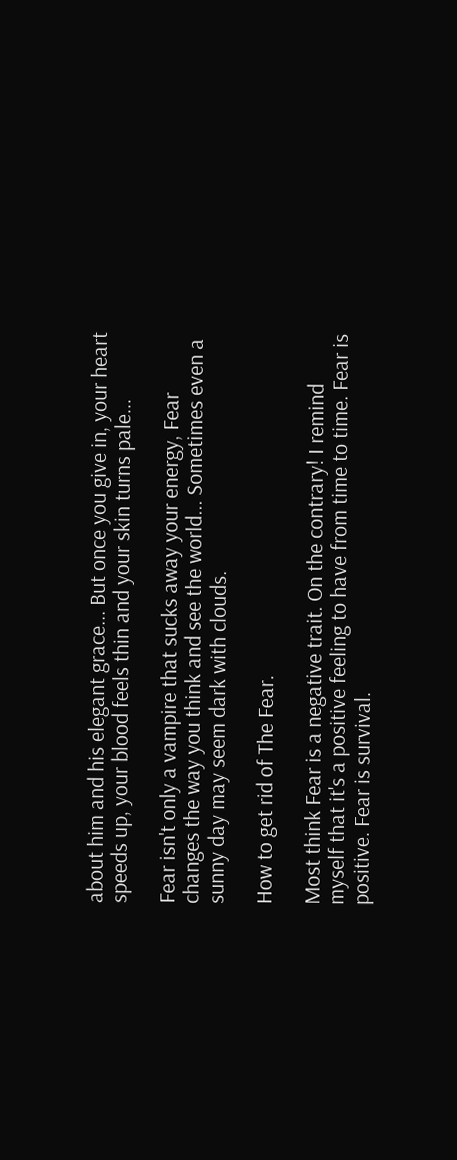about him and his elegant grace... But once you give in, your heart speeds up, your blood feels thin and your skin turns pale...

Fear isn't only a vampire that sucks away your energy, Fear changes the way you think and see the world... Sometimes even a sunny day may seem dark with clouds.

How to get rid of The Fear.

Most think Fear is a negative trait. On the contrary! I remind myself that it's a positive feeling to have from time to time. Fear is positive. Fear is survival.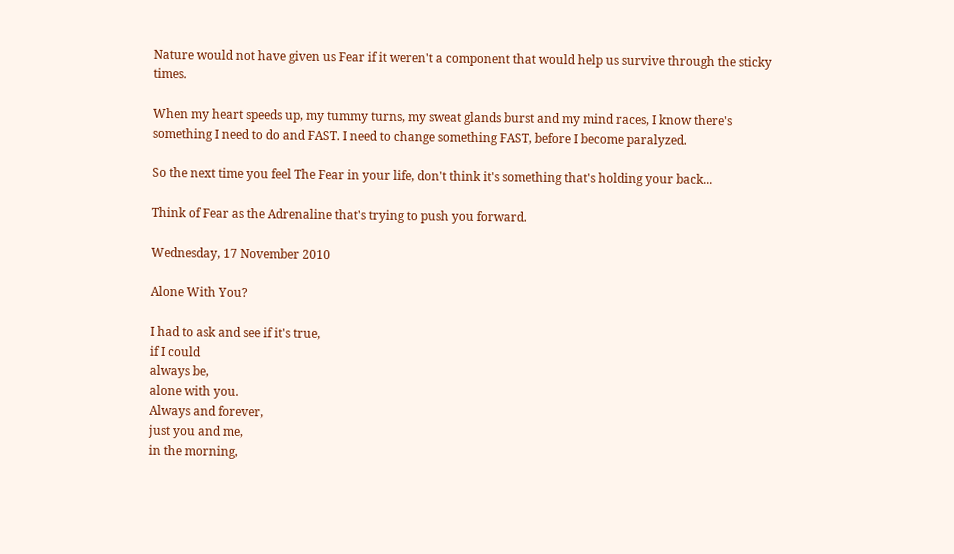Nature would not have given us Fear if it weren't a component that would help us survive through the sticky times.

When my heart speeds up, my tummy turns, my sweat glands burst and my mind races, I know there's something I need to do and FAST. I need to change something FAST, before I become paralyzed.

So the next time you feel The Fear in your life, don't think it's something that's holding your back...

Think of Fear as the Adrenaline that's trying to push you forward.

Wednesday, 17 November 2010

Alone With You?

I had to ask and see if it's true,
if I could
always be,
alone with you.
Always and forever,
just you and me,
in the morning,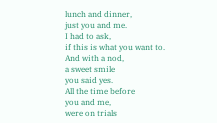lunch and dinner,
just you and me.
I had to ask,
if this is what you want to.
And with a nod,
a sweet smile
you said yes.
All the time before
you and me,
were on trials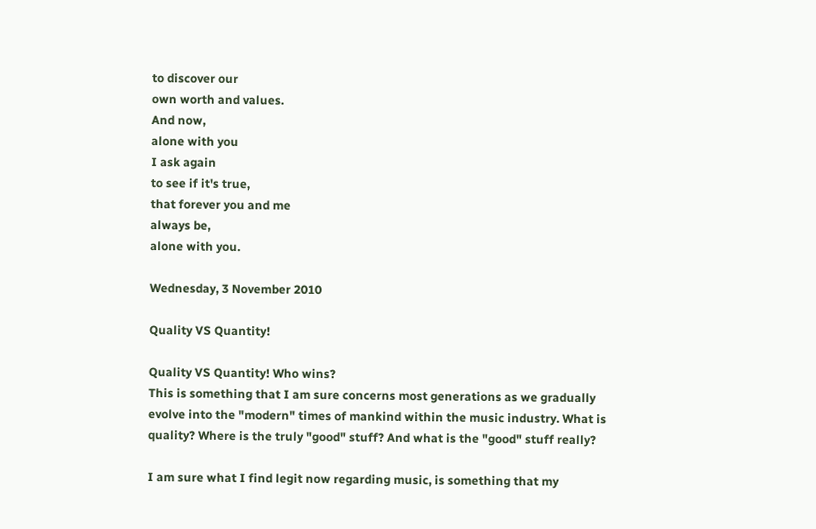to discover our
own worth and values.
And now,
alone with you
I ask again
to see if it's true,
that forever you and me
always be,
alone with you.

Wednesday, 3 November 2010

Quality VS Quantity!

Quality VS Quantity! Who wins?
This is something that I am sure concerns most generations as we gradually evolve into the "modern" times of mankind within the music industry. What is quality? Where is the truly "good" stuff? And what is the "good" stuff really?

I am sure what I find legit now regarding music, is something that my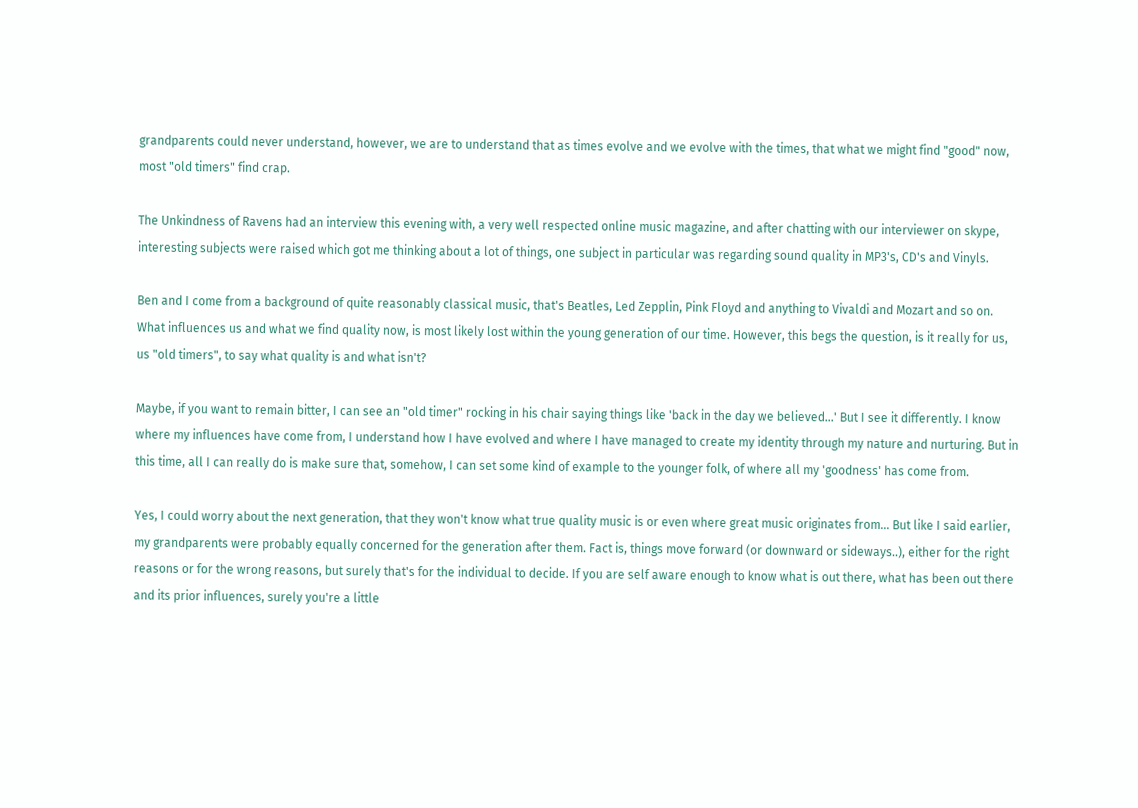grandparents could never understand, however, we are to understand that as times evolve and we evolve with the times, that what we might find "good" now, most "old timers" find crap.

The Unkindness of Ravens had an interview this evening with, a very well respected online music magazine, and after chatting with our interviewer on skype, interesting subjects were raised which got me thinking about a lot of things, one subject in particular was regarding sound quality in MP3's, CD's and Vinyls.

Ben and I come from a background of quite reasonably classical music, that's Beatles, Led Zepplin, Pink Floyd and anything to Vivaldi and Mozart and so on. What influences us and what we find quality now, is most likely lost within the young generation of our time. However, this begs the question, is it really for us, us "old timers", to say what quality is and what isn't?

Maybe, if you want to remain bitter, I can see an "old timer" rocking in his chair saying things like 'back in the day we believed…' But I see it differently. I know where my influences have come from, I understand how I have evolved and where I have managed to create my identity through my nature and nurturing. But in this time, all I can really do is make sure that, somehow, I can set some kind of example to the younger folk, of where all my 'goodness' has come from.

Yes, I could worry about the next generation, that they won't know what true quality music is or even where great music originates from… But like I said earlier, my grandparents were probably equally concerned for the generation after them. Fact is, things move forward (or downward or sideways..), either for the right reasons or for the wrong reasons, but surely that's for the individual to decide. If you are self aware enough to know what is out there, what has been out there and its prior influences, surely you're a little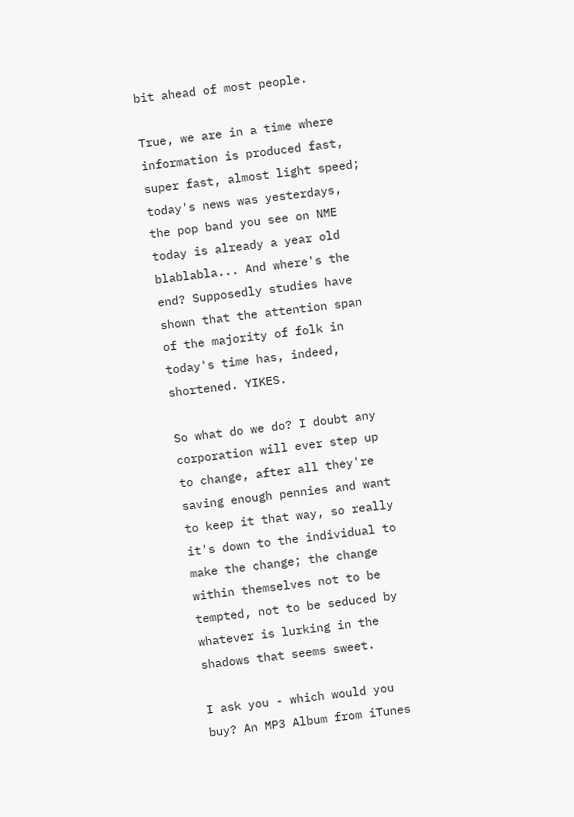bit ahead of most people.

True, we are in a time where information is produced fast, super fast, almost light speed; today's news was yesterdays, the pop band you see on NME today is already a year old blablabla... And where's the end? Supposedly studies have shown that the attention span of the majority of folk in today's time has, indeed, shortened. YIKES.

So what do we do? I doubt any corporation will ever step up to change, after all they're saving enough pennies and want to keep it that way, so really it's down to the individual to make the change; the change within themselves not to be tempted, not to be seduced by whatever is lurking in the shadows that seems sweet.

I ask you - which would you buy? An MP3 Album from iTunes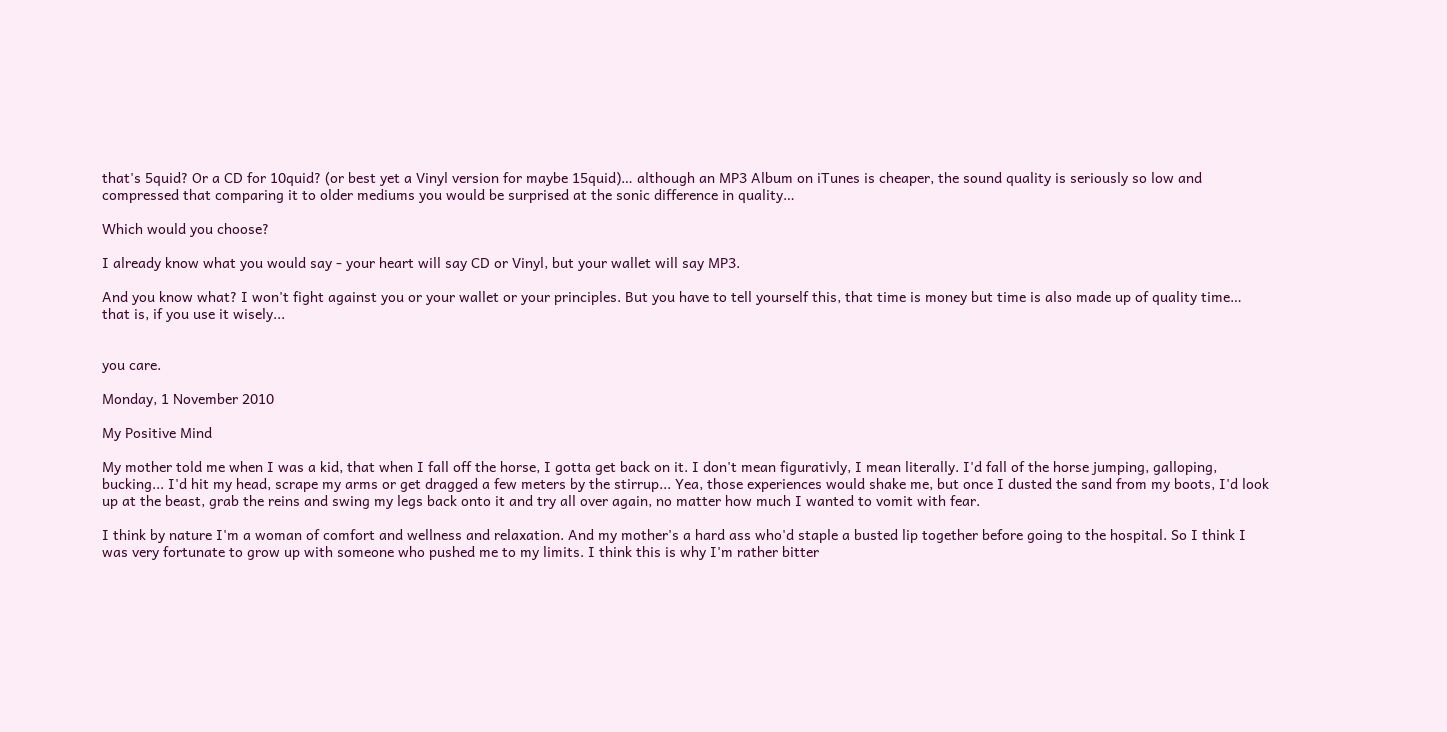that's 5quid? Or a CD for 10quid? (or best yet a Vinyl version for maybe 15quid)… although an MP3 Album on iTunes is cheaper, the sound quality is seriously so low and compressed that comparing it to older mediums you would be surprised at the sonic difference in quality…

Which would you choose?

I already know what you would say - your heart will say CD or Vinyl, but your wallet will say MP3.

And you know what? I won't fight against you or your wallet or your principles. But you have to tell yourself this, that time is money but time is also made up of quality time… that is, if you use it wisely...


you care.

Monday, 1 November 2010

My Positive Mind

My mother told me when I was a kid, that when I fall off the horse, I gotta get back on it. I don't mean figurativly, I mean literally. I'd fall of the horse jumping, galloping, bucking... I'd hit my head, scrape my arms or get dragged a few meters by the stirrup... Yea, those experiences would shake me, but once I dusted the sand from my boots, I'd look up at the beast, grab the reins and swing my legs back onto it and try all over again, no matter how much I wanted to vomit with fear.

I think by nature I'm a woman of comfort and wellness and relaxation. And my mother's a hard ass who'd staple a busted lip together before going to the hospital. So I think I was very fortunate to grow up with someone who pushed me to my limits. I think this is why I'm rather bitter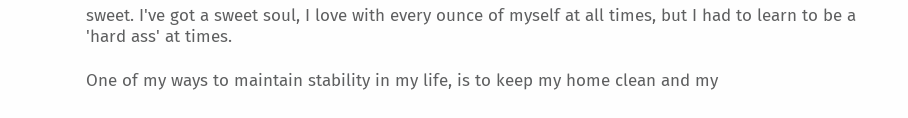sweet. I've got a sweet soul, I love with every ounce of myself at all times, but I had to learn to be a 'hard ass' at times.

One of my ways to maintain stability in my life, is to keep my home clean and my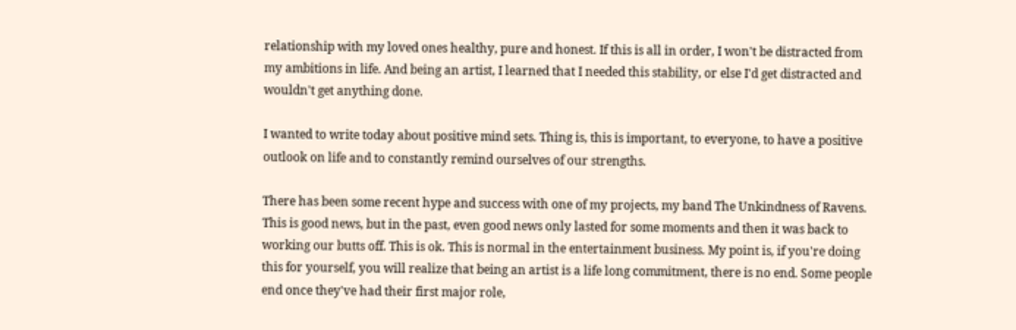relationship with my loved ones healthy, pure and honest. If this is all in order, I won't be distracted from my ambitions in life. And being an artist, I learned that I needed this stability, or else I'd get distracted and wouldn't get anything done.

I wanted to write today about positive mind sets. Thing is, this is important, to everyone, to have a positive outlook on life and to constantly remind ourselves of our strengths.

There has been some recent hype and success with one of my projects, my band The Unkindness of Ravens. This is good news, but in the past, even good news only lasted for some moments and then it was back to working our butts off. This is ok. This is normal in the entertainment business. My point is, if you're doing this for yourself, you will realize that being an artist is a life long commitment, there is no end. Some people end once they've had their first major role,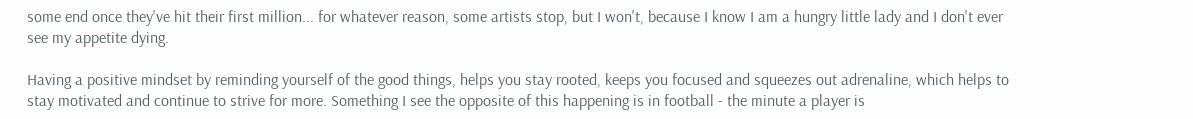some end once they've hit their first million... for whatever reason, some artists stop, but I won't, because I know I am a hungry little lady and I don't ever see my appetite dying.

Having a positive mindset by reminding yourself of the good things, helps you stay rooted, keeps you focused and squeezes out adrenaline, which helps to stay motivated and continue to strive for more. Something I see the opposite of this happening is in football - the minute a player is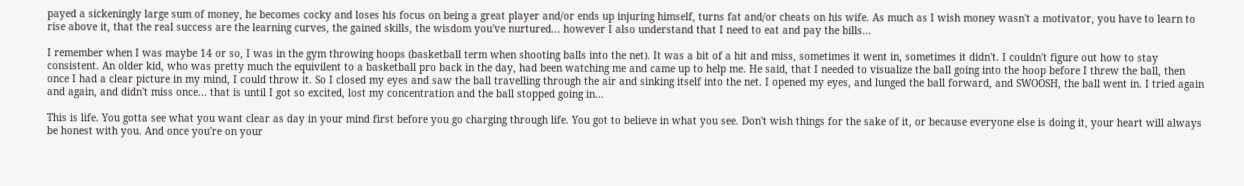payed a sickeningly large sum of money, he becomes cocky and loses his focus on being a great player and/or ends up injuring himself, turns fat and/or cheats on his wife. As much as I wish money wasn't a motivator, you have to learn to rise above it, that the real success are the learning curves, the gained skills, the wisdom you've nurtured... however I also understand that I need to eat and pay the bills...

I remember when I was maybe 14 or so, I was in the gym throwing hoops (basketball term when shooting balls into the net). It was a bit of a hit and miss, sometimes it went in, sometimes it didn't. I couldn't figure out how to stay consistent. An older kid, who was pretty much the equivilent to a basketball pro back in the day, had been watching me and came up to help me. He said, that I needed to visualize the ball going into the hoop before I threw the ball, then once I had a clear picture in my mind, I could throw it. So I closed my eyes and saw the ball travelling through the air and sinking itself into the net. I opened my eyes, and lunged the ball forward, and SWOOSH, the ball went in. I tried again and again, and didn't miss once... that is until I got so excited, lost my concentration and the ball stopped going in...

This is life. You gotta see what you want clear as day in your mind first before you go charging through life. You got to believe in what you see. Don't wish things for the sake of it, or because everyone else is doing it, your heart will always be honest with you. And once you're on your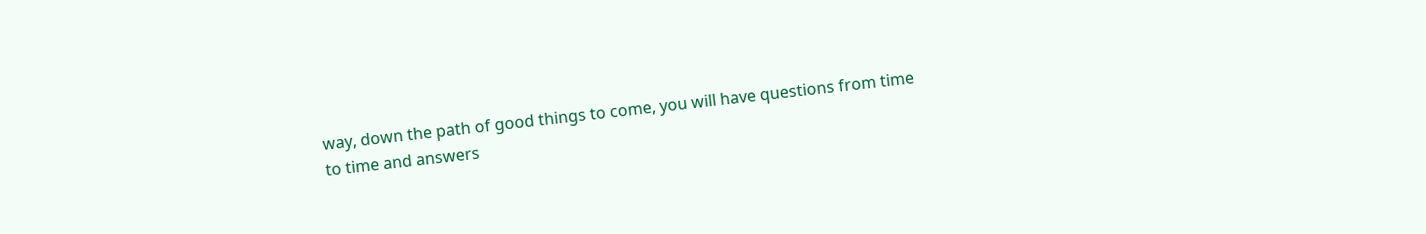way, down the path of good things to come, you will have questions from time to time and answers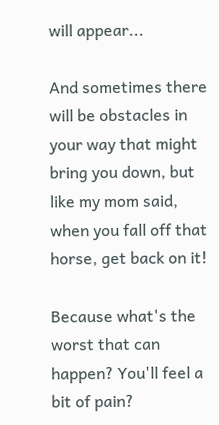will appear...

And sometimes there will be obstacles in your way that might bring you down, but like my mom said, when you fall off that horse, get back on it!

Because what's the worst that can happen? You'll feel a bit of pain?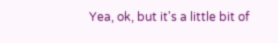Yea, ok, but it's a little bit of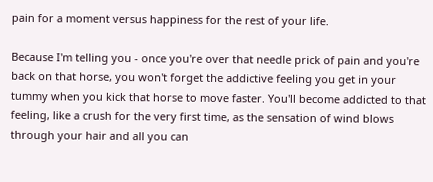pain for a moment versus happiness for the rest of your life.

Because I'm telling you - once you're over that needle prick of pain and you're back on that horse, you won't forget the addictive feeling you get in your tummy when you kick that horse to move faster. You'll become addicted to that feeling, like a crush for the very first time, as the sensation of wind blows through your hair and all you can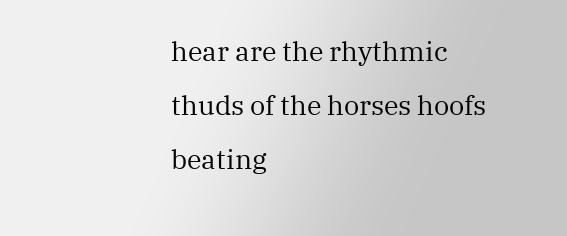hear are the rhythmic thuds of the horses hoofs beating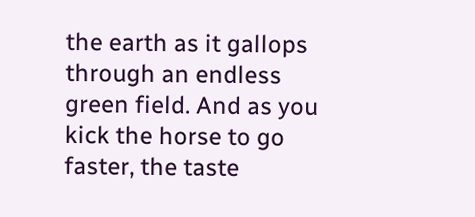the earth as it gallops through an endless green field. And as you kick the horse to go faster, the taste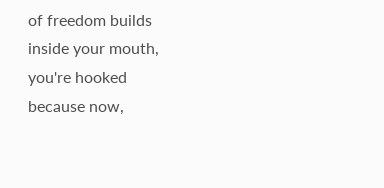of freedom builds inside your mouth, you're hooked because now,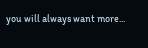you will always want more...